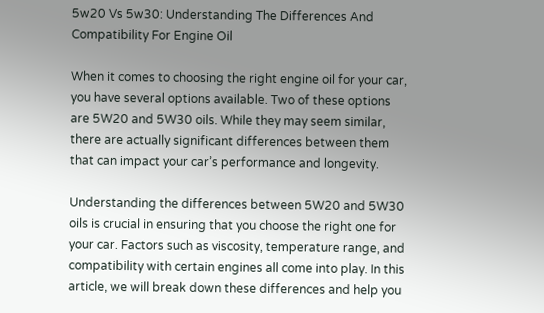5w20 Vs 5w30: Understanding The Differences And Compatibility For Engine Oil

When it comes to choosing the right engine oil for your car, you have several options available. Two of these options are 5W20 and 5W30 oils. While they may seem similar, there are actually significant differences between them that can impact your car’s performance and longevity.

Understanding the differences between 5W20 and 5W30 oils is crucial in ensuring that you choose the right one for your car. Factors such as viscosity, temperature range, and compatibility with certain engines all come into play. In this article, we will break down these differences and help you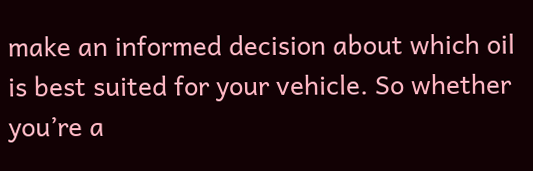make an informed decision about which oil is best suited for your vehicle. So whether you’re a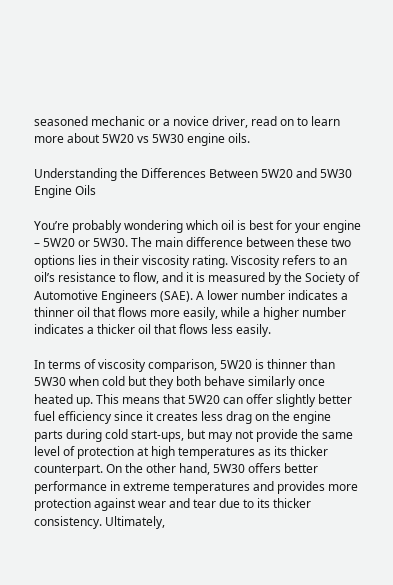seasoned mechanic or a novice driver, read on to learn more about 5W20 vs 5W30 engine oils.

Understanding the Differences Between 5W20 and 5W30 Engine Oils

You’re probably wondering which oil is best for your engine – 5W20 or 5W30. The main difference between these two options lies in their viscosity rating. Viscosity refers to an oil’s resistance to flow, and it is measured by the Society of Automotive Engineers (SAE). A lower number indicates a thinner oil that flows more easily, while a higher number indicates a thicker oil that flows less easily.

In terms of viscosity comparison, 5W20 is thinner than 5W30 when cold but they both behave similarly once heated up. This means that 5W20 can offer slightly better fuel efficiency since it creates less drag on the engine parts during cold start-ups, but may not provide the same level of protection at high temperatures as its thicker counterpart. On the other hand, 5W30 offers better performance in extreme temperatures and provides more protection against wear and tear due to its thicker consistency. Ultimately,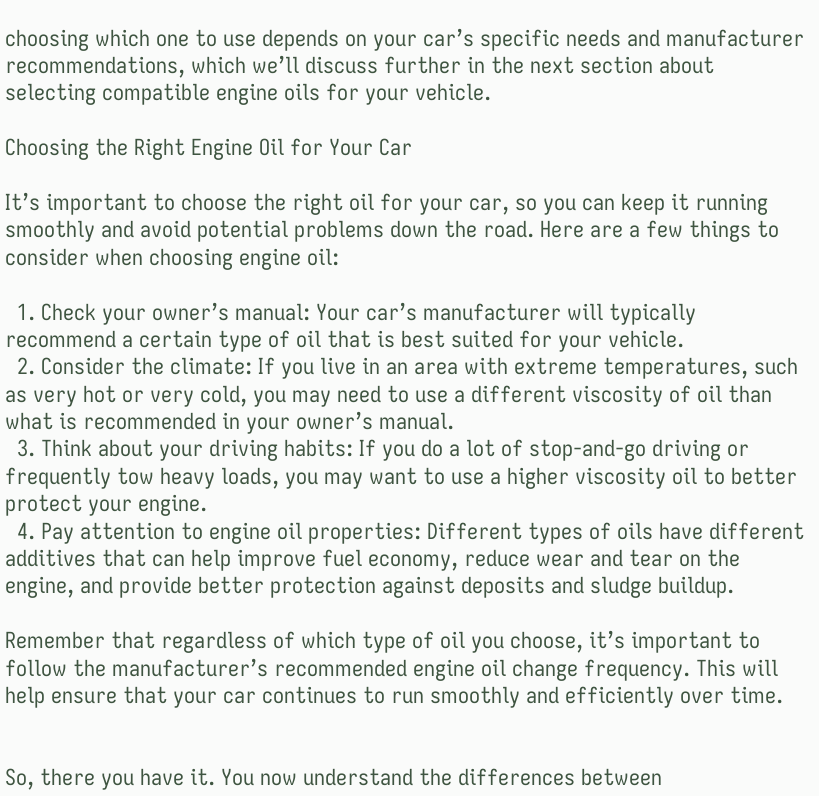choosing which one to use depends on your car’s specific needs and manufacturer recommendations, which we’ll discuss further in the next section about selecting compatible engine oils for your vehicle.

Choosing the Right Engine Oil for Your Car

It’s important to choose the right oil for your car, so you can keep it running smoothly and avoid potential problems down the road. Here are a few things to consider when choosing engine oil:

  1. Check your owner’s manual: Your car’s manufacturer will typically recommend a certain type of oil that is best suited for your vehicle.
  2. Consider the climate: If you live in an area with extreme temperatures, such as very hot or very cold, you may need to use a different viscosity of oil than what is recommended in your owner’s manual.
  3. Think about your driving habits: If you do a lot of stop-and-go driving or frequently tow heavy loads, you may want to use a higher viscosity oil to better protect your engine.
  4. Pay attention to engine oil properties: Different types of oils have different additives that can help improve fuel economy, reduce wear and tear on the engine, and provide better protection against deposits and sludge buildup.

Remember that regardless of which type of oil you choose, it’s important to follow the manufacturer’s recommended engine oil change frequency. This will help ensure that your car continues to run smoothly and efficiently over time.


So, there you have it. You now understand the differences between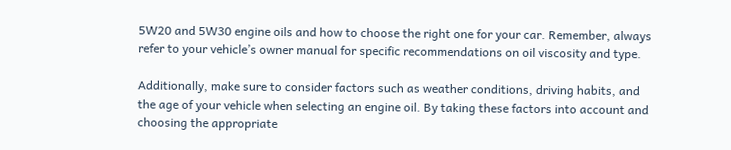5W20 and 5W30 engine oils and how to choose the right one for your car. Remember, always refer to your vehicle’s owner manual for specific recommendations on oil viscosity and type.

Additionally, make sure to consider factors such as weather conditions, driving habits, and the age of your vehicle when selecting an engine oil. By taking these factors into account and choosing the appropriate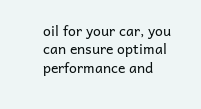oil for your car, you can ensure optimal performance and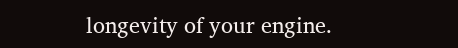longevity of your engine.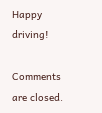Happy driving!

Comments are closed.